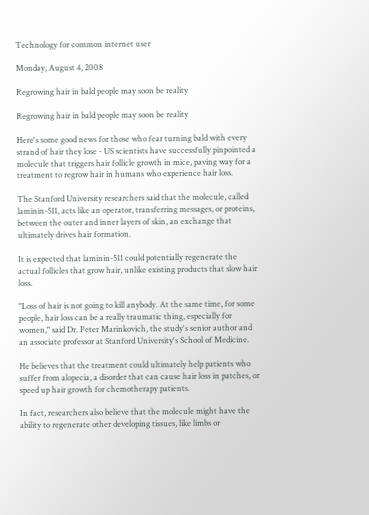Technology for common internet user

Monday, August 4, 2008

Regrowing hair in bald people may soon be reality

Regrowing hair in bald people may soon be reality

Here's some good news for those who fear turning bald with every strand of hair they lose - US scientists have successfully pinpointed a molecule that triggers hair follicle growth in mice, paving way for a treatment to regrow hair in humans who experience hair loss.

The Stanford University researchers said that the molecule, called laminin-511, acts like an operator, transferring messages, or proteins, between the outer and inner layers of skin, an exchange that ultimately drives hair formation.

It is expected that laminin-511 could potentially regenerate the actual follicles that grow hair, unlike existing products that slow hair loss.

"Loss of hair is not going to kill anybody. At the same time, for some people, hair loss can be a really traumatic thing, especially for women," said Dr. Peter Marinkovich, the study's senior author and an associate professor at Stanford University's School of Medicine.

He believes that the treatment could ultimately help patients who suffer from alopecia, a disorder that can cause hair loss in patches, or speed up hair growth for chemotherapy patients.

In fact, researchers also believe that the molecule might have the ability to regenerate other developing tissues, like limbs or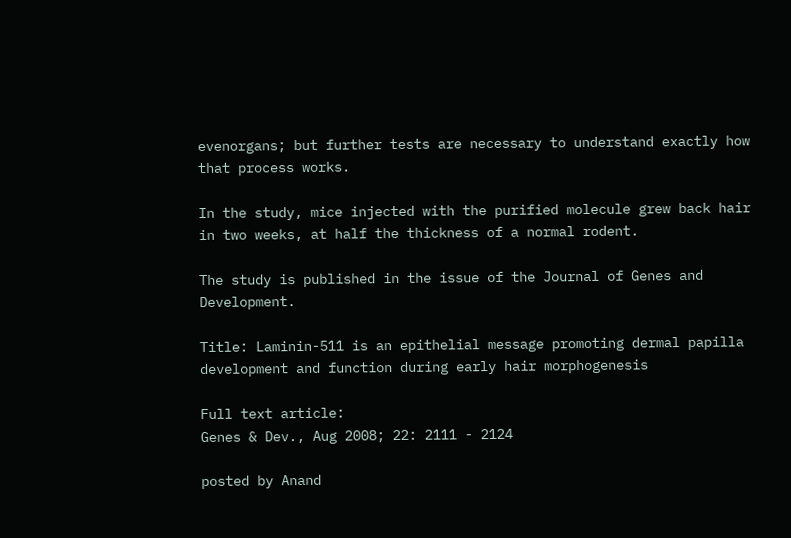evenorgans; but further tests are necessary to understand exactly how that process works.

In the study, mice injected with the purified molecule grew back hair in two weeks, at half the thickness of a normal rodent.

The study is published in the issue of the Journal of Genes and Development.

Title: Laminin-511 is an epithelial message promoting dermal papilla development and function during early hair morphogenesis

Full text article:
Genes & Dev., Aug 2008; 22: 2111 - 2124

posted by Anand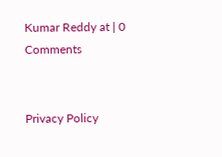Kumar Reddy at | 0 Comments


Privacy Policy